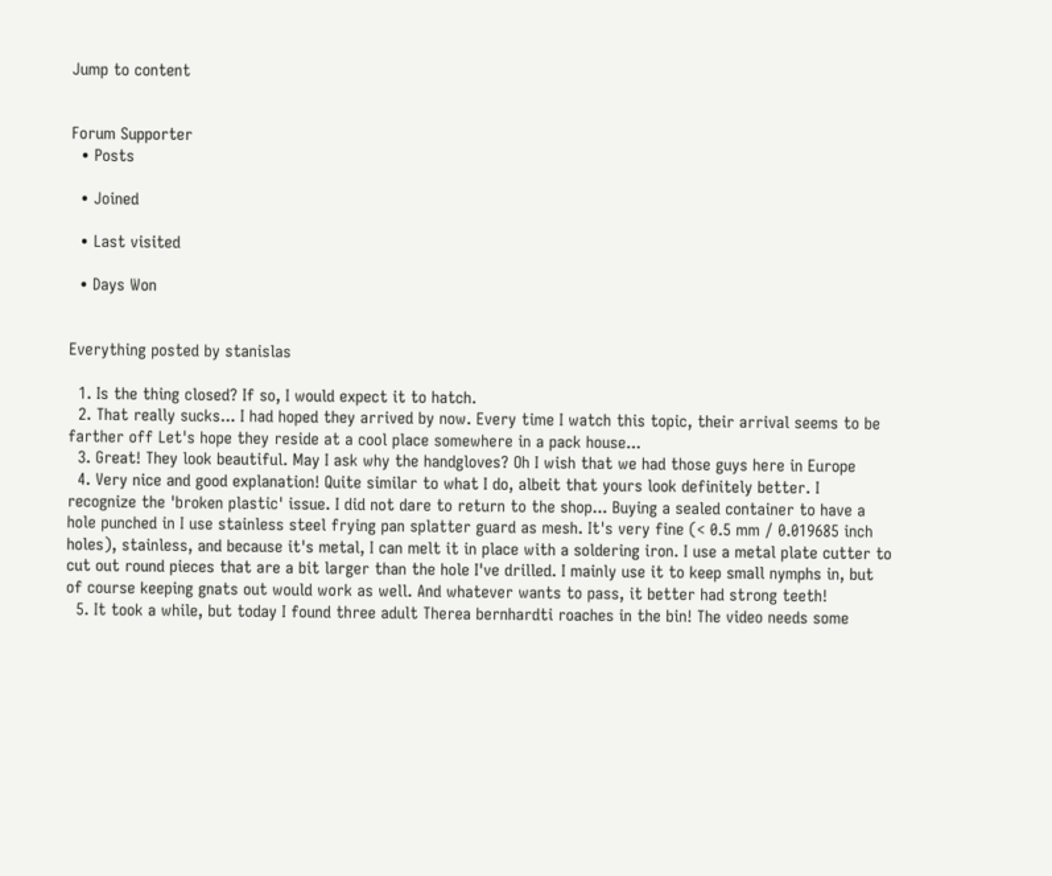Jump to content


Forum Supporter
  • Posts

  • Joined

  • Last visited

  • Days Won


Everything posted by stanislas

  1. Is the thing closed? If so, I would expect it to hatch.
  2. That really sucks... I had hoped they arrived by now. Every time I watch this topic, their arrival seems to be farther off Let's hope they reside at a cool place somewhere in a pack house...
  3. Great! They look beautiful. May I ask why the handgloves? Oh I wish that we had those guys here in Europe
  4. Very nice and good explanation! Quite similar to what I do, albeit that yours look definitely better. I recognize the 'broken plastic' issue. I did not dare to return to the shop... Buying a sealed container to have a hole punched in I use stainless steel frying pan splatter guard as mesh. It's very fine (< 0.5 mm / 0.019685 inch holes), stainless, and because it's metal, I can melt it in place with a soldering iron. I use a metal plate cutter to cut out round pieces that are a bit larger than the hole I've drilled. I mainly use it to keep small nymphs in, but of course keeping gnats out would work as well. And whatever wants to pass, it better had strong teeth!
  5. It took a while, but today I found three adult Therea bernhardti roaches in the bin! The video needs some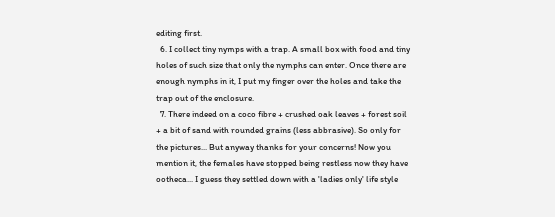editing first.
  6. I collect tiny nymps with a trap. A small box with food and tiny holes of such size that only the nymphs can enter. Once there are enough nymphs in it, I put my finger over the holes and take the trap out of the enclosure.
  7. There indeed on a coco fibre + crushed oak leaves + forest soil + a bit of sand with rounded grains (less abbrasive). So only for the pictures... But anyway thanks for your concerns! Now you mention it, the females have stopped being restless now they have ootheca... I guess they settled down with a 'ladies only' life style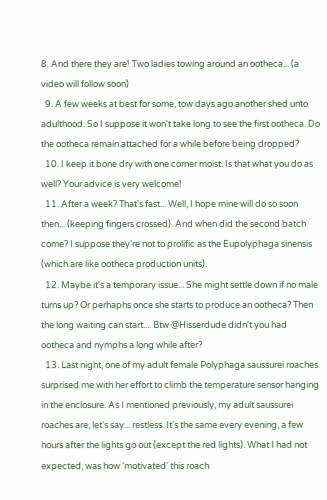8. And there they are! Two ladies towing around an ootheca... (a video will follow soon)
  9. A few weeks at best for some, tow days ago another shed unto adulthood. So I suppose it won't take long to see the first ootheca. Do the ootheca remain attached for a while before being dropped?
  10. I keep it bone dry with one corner moist. Is that what you do as well? Your advice is very welcome!
  11. After a week? That's fast... Well, I hope mine will do so soon then... (keeping fingers crossed). And when did the second batch come? I suppose they're not to prolific as the Eupolyphaga sinensis (which are like ootheca production units).
  12. Maybe it's a temporary issue... She might settle down if no male turns up? Or perhaphs once she starts to produce an ootheca? Then the long waiting can start.... Btw @Hisserdude didn't you had ootheca and nymphs a long while after?
  13. Last night, one of my adult female Polyphaga saussurei roaches surprised me with her effort to climb the temperature sensor hanging in the enclosure. As I mentioned previously, my adult saussurei roaches are, let's say... restless. It's the same every evening, a few hours after the lights go out (except the red lights). What I had not expected, was how 'motivated' this roach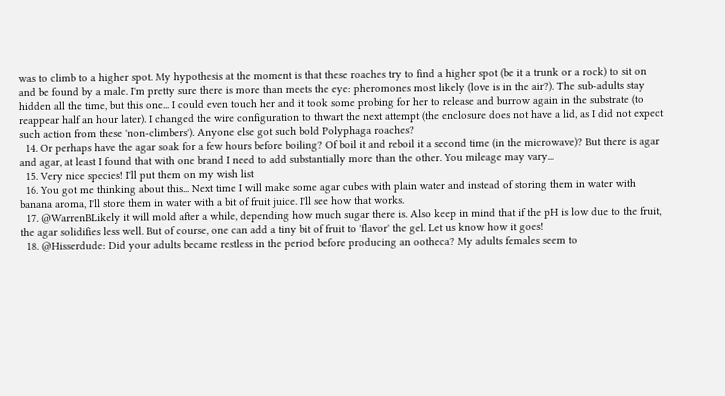was to climb to a higher spot. My hypothesis at the moment is that these roaches try to find a higher spot (be it a trunk or a rock) to sit on and be found by a male. I'm pretty sure there is more than meets the eye: pheromones most likely (love is in the air?). The sub-adults stay hidden all the time, but this one... I could even touch her and it took some probing for her to release and burrow again in the substrate (to reappear half an hour later). I changed the wire configuration to thwart the next attempt (the enclosure does not have a lid, as I did not expect such action from these 'non-climbers'). Anyone else got such bold Polyphaga roaches?
  14. Or perhaps have the agar soak for a few hours before boiling? Of boil it and reboil it a second time (in the microwave)? But there is agar and agar, at least I found that with one brand I need to add substantially more than the other. You mileage may vary...
  15. Very nice species! I'll put them on my wish list
  16. You got me thinking about this... Next time I will make some agar cubes with plain water and instead of storing them in water with banana aroma, I'll store them in water with a bit of fruit juice. I'll see how that works.
  17. @WarrenBLikely it will mold after a while, depending how much sugar there is. Also keep in mind that if the pH is low due to the fruit, the agar solidifies less well. But of course, one can add a tiny bit of fruit to 'flavor' the gel. Let us know how it goes!
  18. @Hisserdude: Did your adults became restless in the period before producing an ootheca? My adults females seem to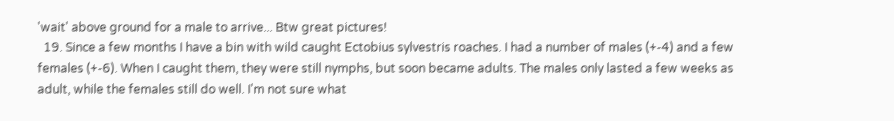'wait' above ground for a male to arrive... Btw great pictures!
  19. Since a few months I have a bin with wild caught Ectobius sylvestris roaches. I had a number of males (+-4) and a few females (+-6). When I caught them, they were still nymphs, but soon became adults. The males only lasted a few weeks as adult, while the females still do well. I'm not sure what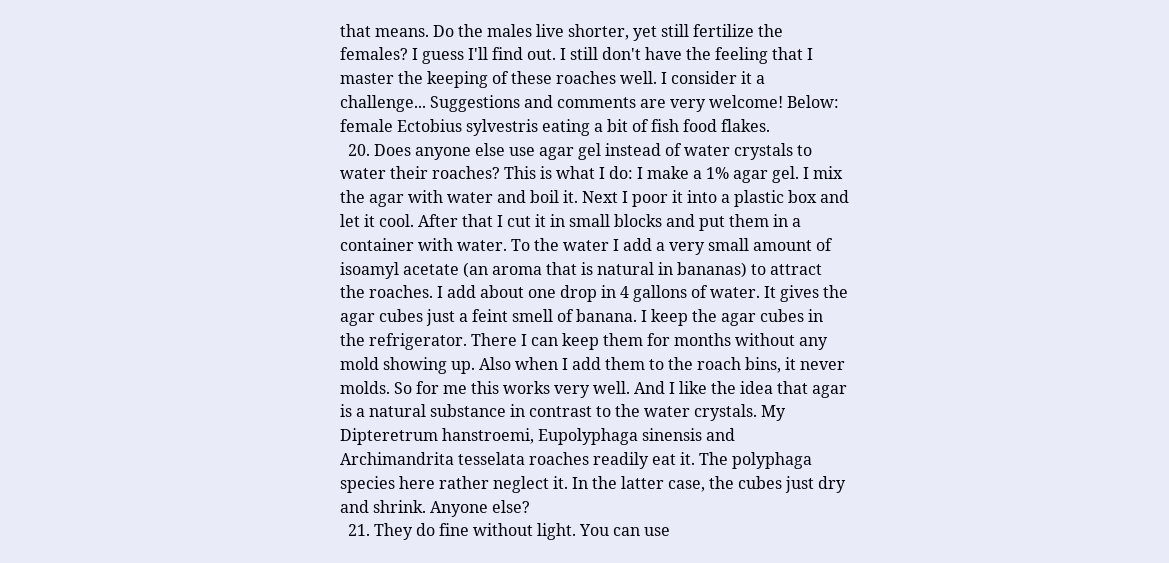that means. Do the males live shorter, yet still fertilize the females? I guess I'll find out. I still don't have the feeling that I master the keeping of these roaches well. I consider it a challenge... Suggestions and comments are very welcome! Below: female Ectobius sylvestris eating a bit of fish food flakes.
  20. Does anyone else use agar gel instead of water crystals to water their roaches? This is what I do: I make a 1% agar gel. I mix the agar with water and boil it. Next I poor it into a plastic box and let it cool. After that I cut it in small blocks and put them in a container with water. To the water I add a very small amount of isoamyl acetate (an aroma that is natural in bananas) to attract the roaches. I add about one drop in 4 gallons of water. It gives the agar cubes just a feint smell of banana. I keep the agar cubes in the refrigerator. There I can keep them for months without any mold showing up. Also when I add them to the roach bins, it never molds. So for me this works very well. And I like the idea that agar is a natural substance in contrast to the water crystals. My Dipteretrum hanstroemi, Eupolyphaga sinensis and Archimandrita tesselata roaches readily eat it. The polyphaga species here rather neglect it. In the latter case, the cubes just dry and shrink. Anyone else?
  21. They do fine without light. You can use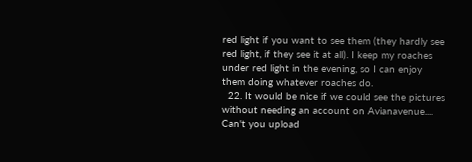red light if you want to see them (they hardly see red light, if they see it at all). I keep my roaches under red light in the evening, so I can enjoy them doing whatever roaches do.
  22. It would be nice if we could see the pictures without needing an account on Avianavenue.... Can't you upload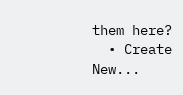them here?
  • Create New...